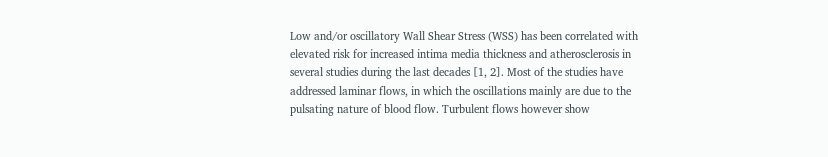Low and/or oscillatory Wall Shear Stress (WSS) has been correlated with elevated risk for increased intima media thickness and atherosclerosis in several studies during the last decades [1, 2]. Most of the studies have addressed laminar flows, in which the oscillations mainly are due to the pulsating nature of blood flow. Turbulent flows however show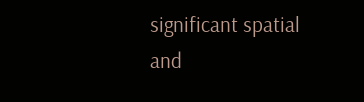significant spatial and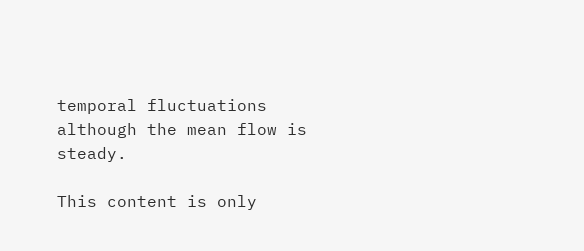temporal fluctuations although the mean flow is steady.

This content is only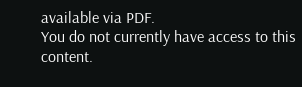available via PDF.
You do not currently have access to this content.